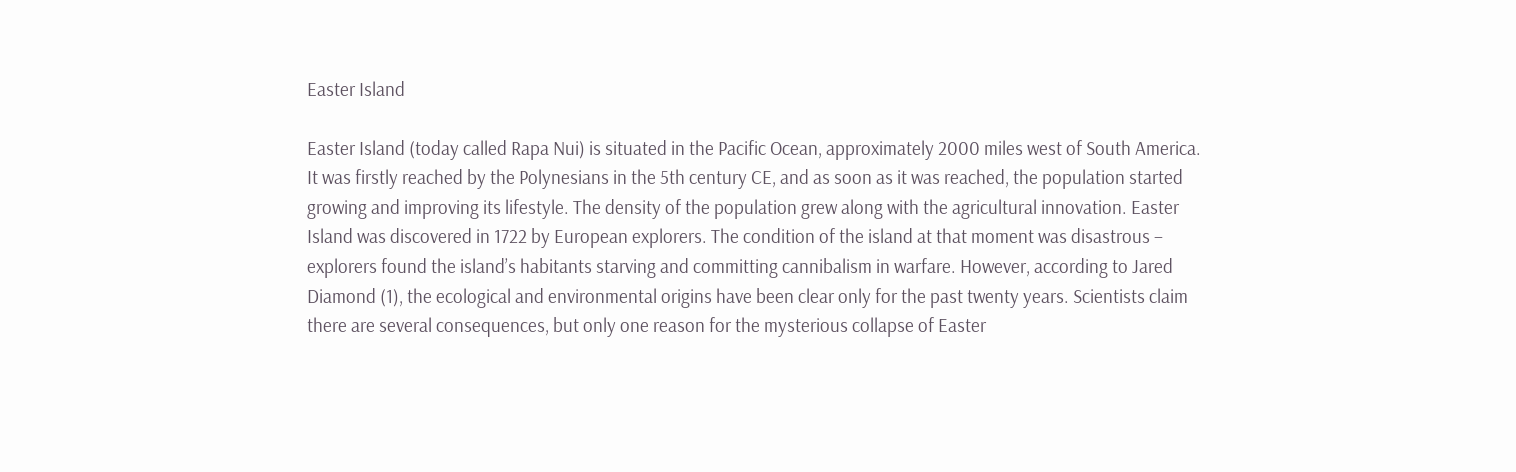Easter Island

Easter Island (today called Rapa Nui) is situated in the Pacific Ocean, approximately 2000 miles west of South America. It was firstly reached by the Polynesians in the 5th century CE, and as soon as it was reached, the population started growing and improving its lifestyle. The density of the population grew along with the agricultural innovation. Easter Island was discovered in 1722 by European explorers. The condition of the island at that moment was disastrous – explorers found the island’s habitants starving and committing cannibalism in warfare. However, according to Jared Diamond (1), the ecological and environmental origins have been clear only for the past twenty years. Scientists claim there are several consequences, but only one reason for the mysterious collapse of Easter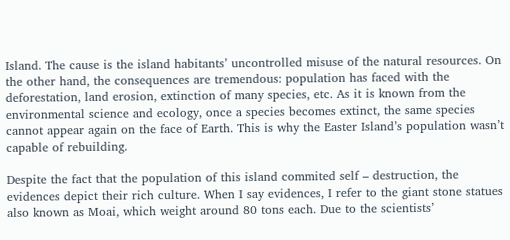Island. The cause is the island habitants’ uncontrolled misuse of the natural resources. On the other hand, the consequences are tremendous: population has faced with the deforestation, land erosion, extinction of many species, etc. As it is known from the environmental science and ecology, once a species becomes extinct, the same species cannot appear again on the face of Earth. This is why the Easter Island’s population wasn’t capable of rebuilding.

Despite the fact that the population of this island commited self – destruction, the evidences depict their rich culture. When I say evidences, I refer to the giant stone statues also known as Moai, which weight around 80 tons each. Due to the scientists’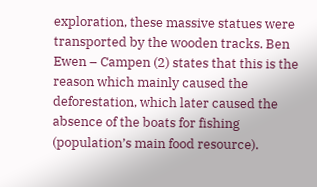exploration, these massive statues were transported by the wooden tracks. Ben Ewen – Campen (2) states that this is the reason which mainly caused the deforestation, which later caused the absence of the boats for fishing (population’s main food resource).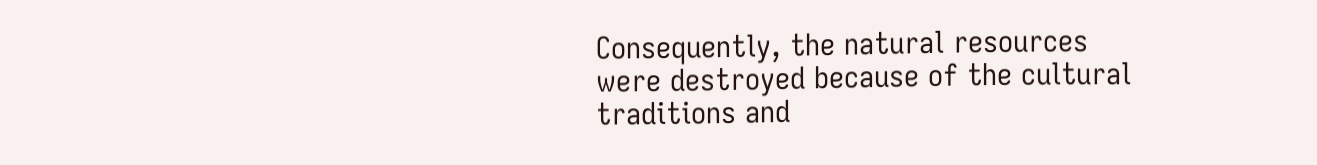Consequently, the natural resources were destroyed because of the cultural traditions and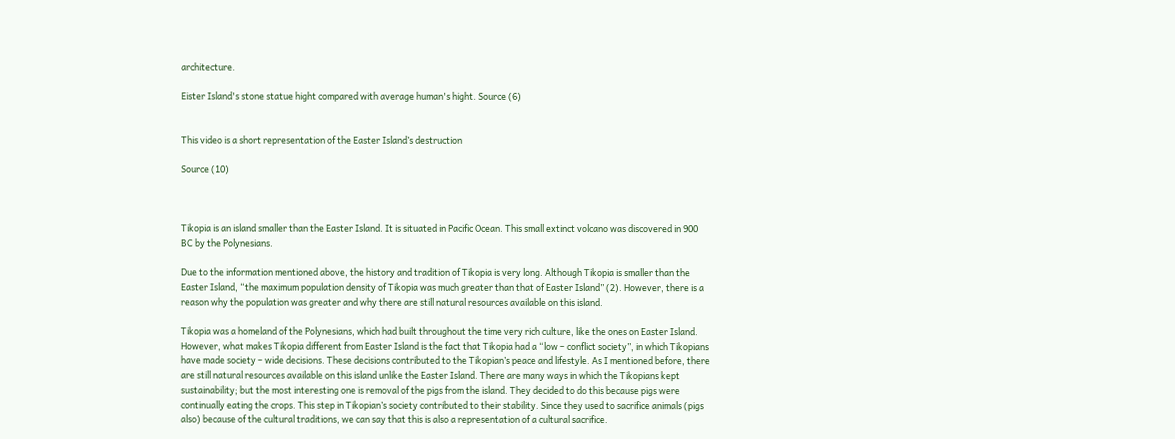architecture.

Eister Island's stone statue hight compared with average human's hight. Source (6)


This video is a short representation of the Easter Island’s destruction

Source (10)



Tikopia is an island smaller than the Easter Island. It is situated in Pacific Ocean. This small extinct volcano was discovered in 900 BC by the Polynesians.

Due to the information mentioned above, the history and tradition of Tikopia is very long. Although Tikopia is smaller than the Easter Island, “the maximum population density of Tikopia was much greater than that of Easter Island” (2). However, there is a reason why the population was greater and why there are still natural resources available on this island.

Tikopia was a homeland of the Polynesians, which had built throughout the time very rich culture, like the ones on Easter Island. However, what makes Tikopia different from Easter Island is the fact that Tikopia had a “low – conflict society”, in which Tikopians have made society – wide decisions. These decisions contributed to the Tikopian’s peace and lifestyle. As I mentioned before, there are still natural resources available on this island unlike the Easter Island. There are many ways in which the Tikopians kept sustainability; but the most interesting one is removal of the pigs from the island. They decided to do this because pigs were continually eating the crops. This step in Tikopian’s society contributed to their stability. Since they used to sacrifice animals (pigs also) because of the cultural traditions, we can say that this is also a representation of a cultural sacrifice.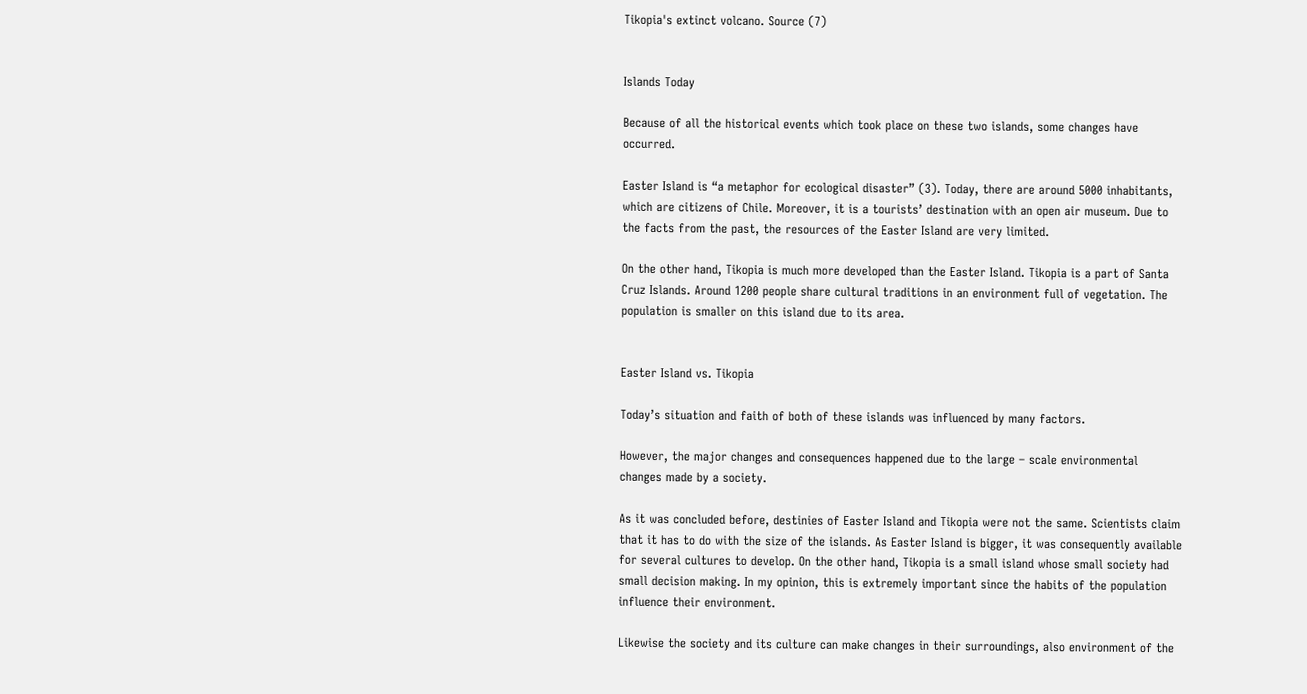Tikopia's extinct volcano. Source (7)


Islands Today

Because of all the historical events which took place on these two islands, some changes have occurred.

Easter Island is “a metaphor for ecological disaster” (3). Today, there are around 5000 inhabitants, which are citizens of Chile. Moreover, it is a tourists’ destination with an open air museum. Due to the facts from the past, the resources of the Easter Island are very limited.

On the other hand, Tikopia is much more developed than the Easter Island. Tikopia is a part of Santa Cruz Islands. Around 1200 people share cultural traditions in an environment full of vegetation. The population is smaller on this island due to its area.


Easter Island vs. Tikopia

Today’s situation and faith of both of these islands was influenced by many factors.

However, the major changes and consequences happened due to the large – scale environmental changes made by a society.

As it was concluded before, destinies of Easter Island and Tikopia were not the same. Scientists claim that it has to do with the size of the islands. As Easter Island is bigger, it was consequently available for several cultures to develop. On the other hand, Tikopia is a small island whose small society had small decision making. In my opinion, this is extremely important since the habits of the population influence their environment.

Likewise the society and its culture can make changes in their surroundings, also environment of the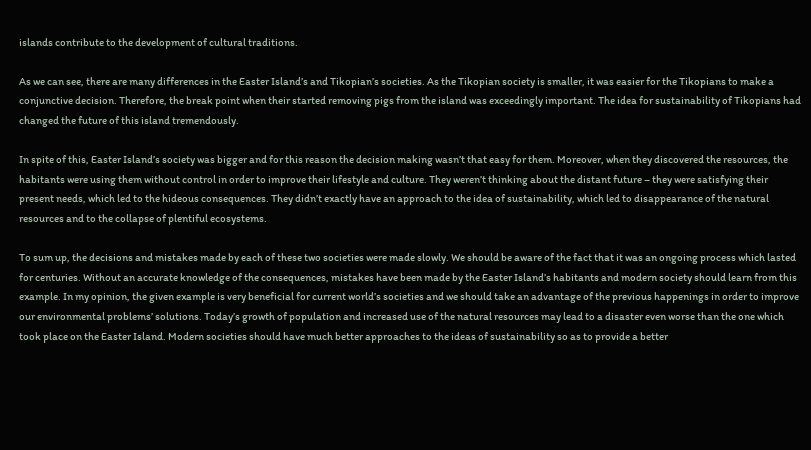islands contribute to the development of cultural traditions.

As we can see, there are many differences in the Easter Island’s and Tikopian’s societies. As the Tikopian society is smaller, it was easier for the Tikopians to make a conjunctive decision. Therefore, the break point when their started removing pigs from the island was exceedingly important. The idea for sustainability of Tikopians had changed the future of this island tremendously.

In spite of this, Easter Island’s society was bigger and for this reason the decision making wasn’t that easy for them. Moreover, when they discovered the resources, the habitants were using them without control in order to improve their lifestyle and culture. They weren’t thinking about the distant future – they were satisfying their present needs, which led to the hideous consequences. They didn’t exactly have an approach to the idea of sustainability, which led to disappearance of the natural resources and to the collapse of plentiful ecosystems.

To sum up, the decisions and mistakes made by each of these two societies were made slowly. We should be aware of the fact that it was an ongoing process which lasted for centuries. Without an accurate knowledge of the consequences, mistakes have been made by the Easter Island’s habitants and modern society should learn from this example. In my opinion, the given example is very beneficial for current world’s societies and we should take an advantage of the previous happenings in order to improve our environmental problems’ solutions. Today’s growth of population and increased use of the natural resources may lead to a disaster even worse than the one which took place on the Easter Island. Modern societies should have much better approaches to the ideas of sustainability so as to provide a better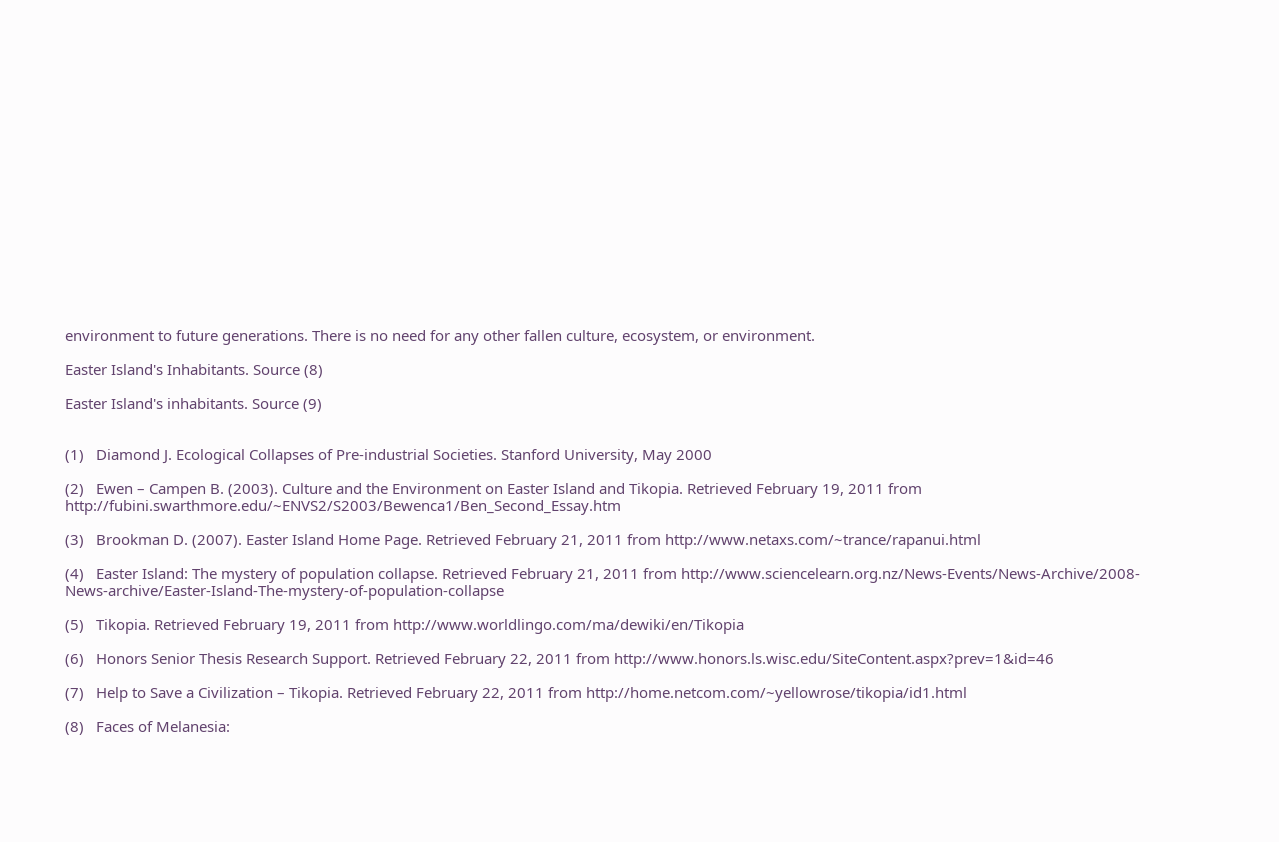environment to future generations. There is no need for any other fallen culture, ecosystem, or environment.

Easter Island's Inhabitants. Source (8)

Easter Island's inhabitants. Source (9)


(1)   Diamond J. Ecological Collapses of Pre-industrial Societies. Stanford University, May 2000

(2)   Ewen – Campen B. (2003). Culture and the Environment on Easter Island and Tikopia. Retrieved February 19, 2011 from http://fubini.swarthmore.edu/~ENVS2/S2003/Bewenca1/Ben_Second_Essay.htm

(3)   Brookman D. (2007). Easter Island Home Page. Retrieved February 21, 2011 from http://www.netaxs.com/~trance/rapanui.html

(4)   Easter Island: The mystery of population collapse. Retrieved February 21, 2011 from http://www.sciencelearn.org.nz/News-Events/News-Archive/2008-News-archive/Easter-Island-The-mystery-of-population-collapse

(5)   Tikopia. Retrieved February 19, 2011 from http://www.worldlingo.com/ma/dewiki/en/Tikopia

(6)   Honors Senior Thesis Research Support. Retrieved February 22, 2011 from http://www.honors.ls.wisc.edu/SiteContent.aspx?prev=1&id=46

(7)   Help to Save a Civilization – Tikopia. Retrieved February 22, 2011 from http://home.netcom.com/~yellowrose/tikopia/id1.html

(8)   Faces of Melanesia: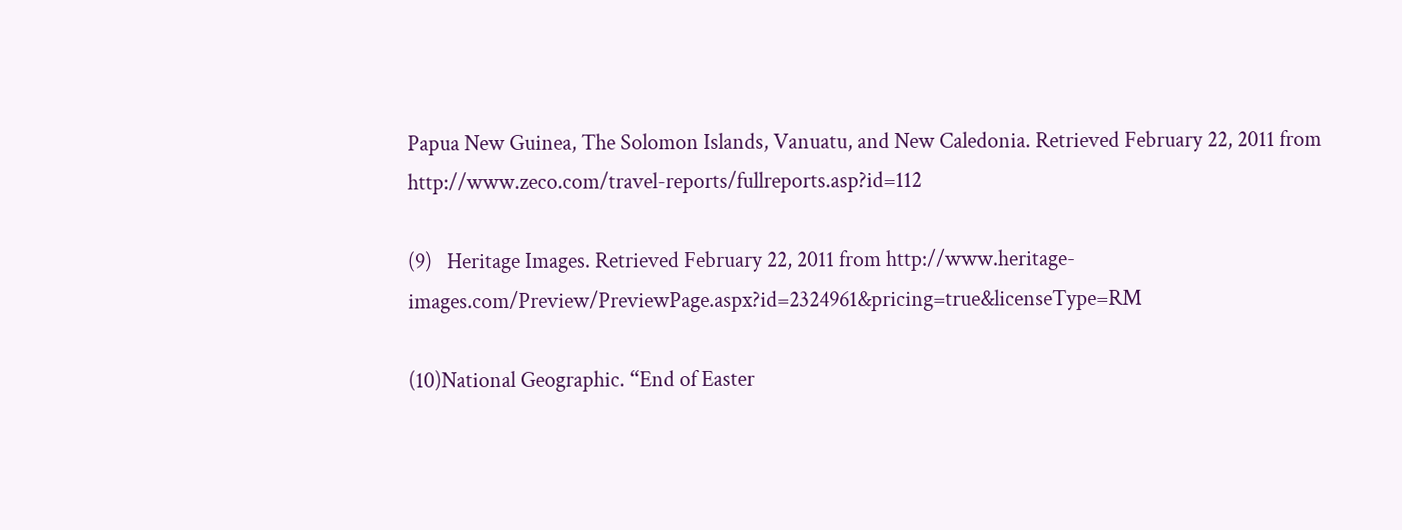Papua New Guinea, The Solomon Islands, Vanuatu, and New Caledonia. Retrieved February 22, 2011 from http://www.zeco.com/travel-reports/fullreports.asp?id=112

(9)   Heritage Images. Retrieved February 22, 2011 from http://www.heritage-images.com/Preview/PreviewPage.aspx?id=2324961&pricing=true&licenseType=RM

(10)National Geographic. “End of Easter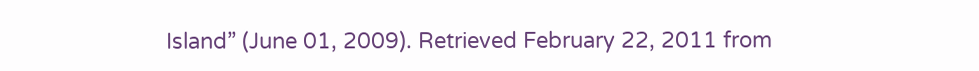Island” (June 01, 2009). Retrieved February 22, 2011 from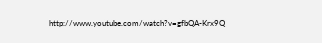http://www.youtube.com/watch?v=gfbQA-Krx9Q